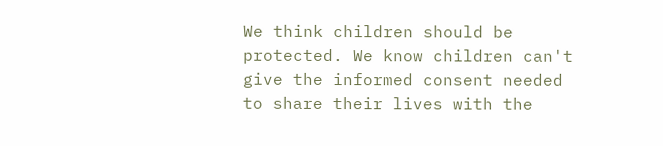We think children should be protected. We know children can't give the informed consent needed to share their lives with the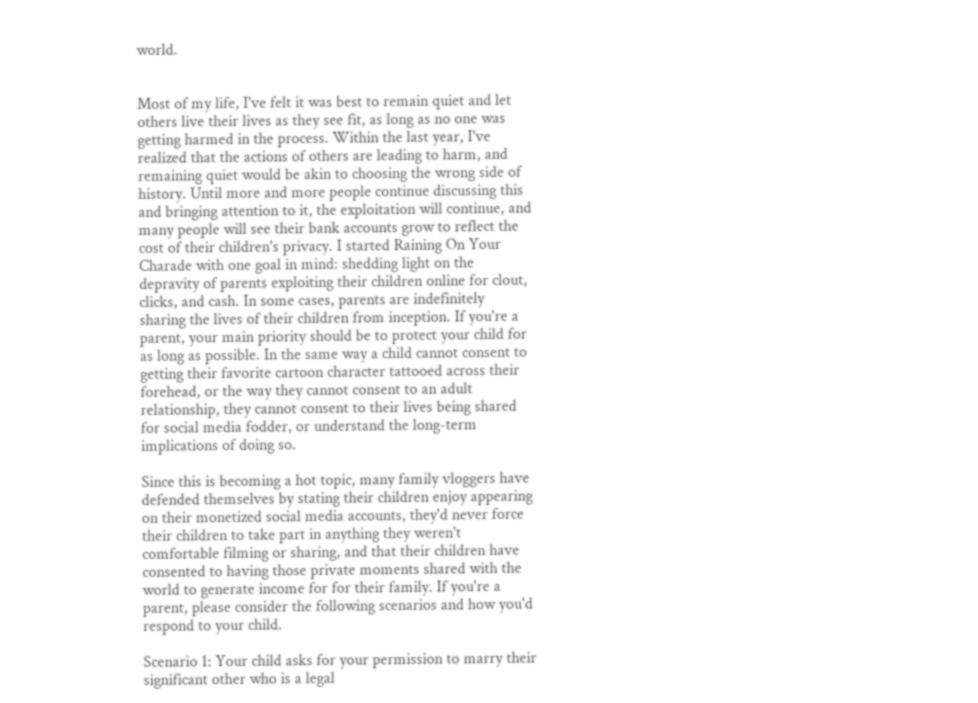world.


Most of my life, I've felt it was best to remain quiet and let others live their lives as they see fit, as long as no one was getting harmed in the process. Within the last year, I've realized that the actions of others are leading to harm, and remaining quiet would be akin to choosing the wrong side of history. Until more and more people continue discussing this and bringing attention to it, the exploitation will continue, and many people will see their bank accounts grow to reflect the cost of their children's privacy. I started Raining On Your Charade with one goal in mind: shedding light on the depravity of parents exploiting their children online for clout, clicks, and cash. In some cases, parents are indefinitely sharing the lives of their children from inception. If you're a parent, your main priority should be to protect your child for as long as possible. In the same way a child cannot consent to getting their favorite cartoon character tattooed across their forehead, or the way they cannot consent to an adult relationship, they cannot consent to their lives being shared for social media fodder, or understand the long-term implications of doing so.

Since this is becoming a hot topic, many family vloggers have defended themselves by stating their children enjoy appearing on their monetized social media accounts, they'd never force their children to take part in anything they weren't comfortable filming or sharing, and that their children have consented to having those private moments shared with the world to generate income for for their family. If you're a parent, please consider the following scenarios and how you'd respond to your child.

Scenario 1: Your child asks for your permission to marry their significant other who is a legal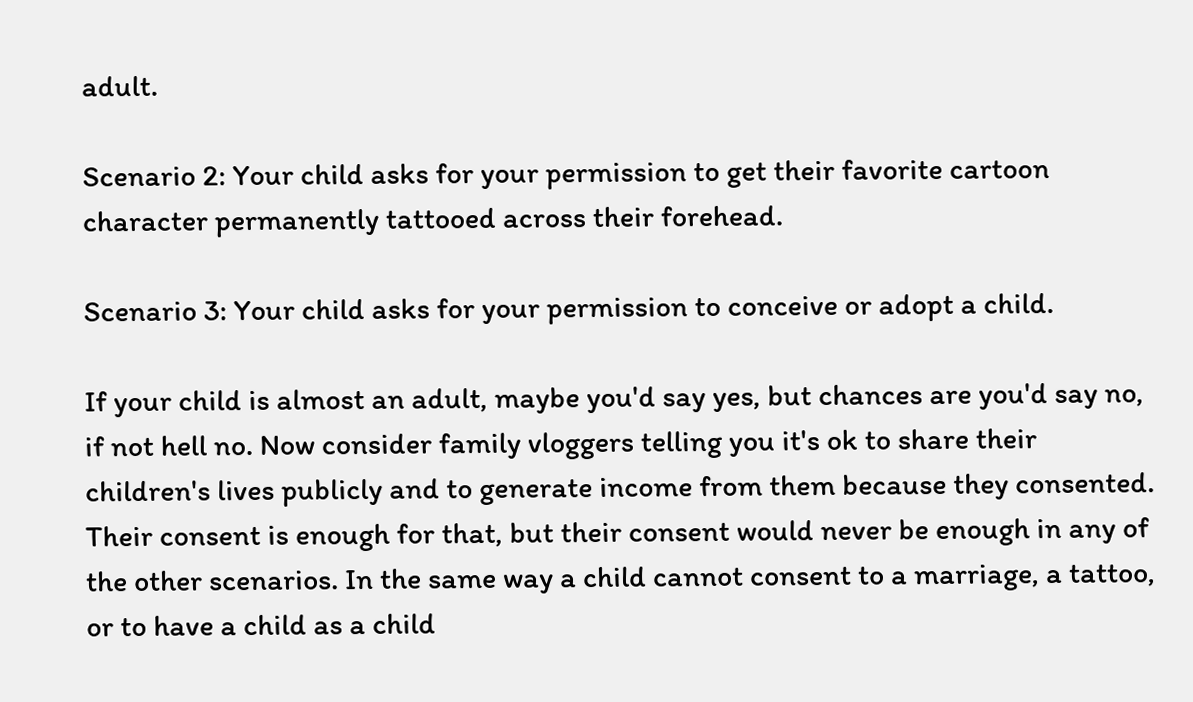adult.

Scenario 2: Your child asks for your permission to get their favorite cartoon character permanently tattooed across their forehead.

Scenario 3: Your child asks for your permission to conceive or adopt a child.

If your child is almost an adult, maybe you'd say yes, but chances are you'd say no, if not hell no. Now consider family vloggers telling you it's ok to share their children's lives publicly and to generate income from them because they consented. Their consent is enough for that, but their consent would never be enough in any of the other scenarios. In the same way a child cannot consent to a marriage, a tattoo, or to have a child as a child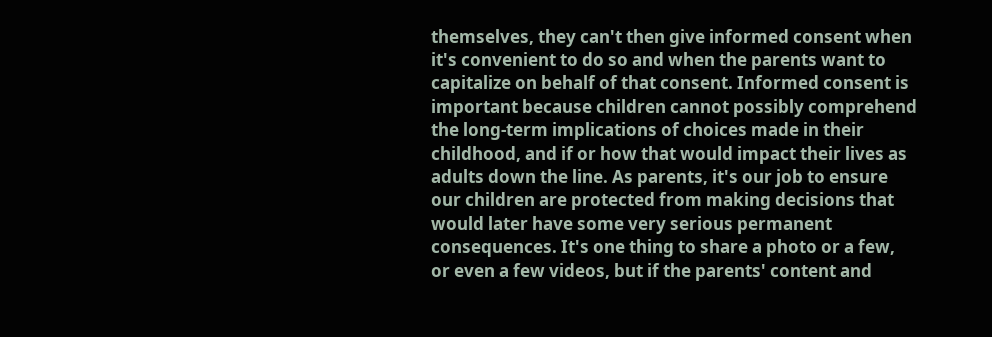themselves, they can't then give informed consent when it's convenient to do so and when the parents want to capitalize on behalf of that consent. Informed consent is important because children cannot possibly comprehend the long-term implications of choices made in their childhood, and if or how that would impact their lives as adults down the line. As parents, it's our job to ensure our children are protected from making decisions that would later have some very serious permanent consequences. It's one thing to share a photo or a few, or even a few videos, but if the parents' content and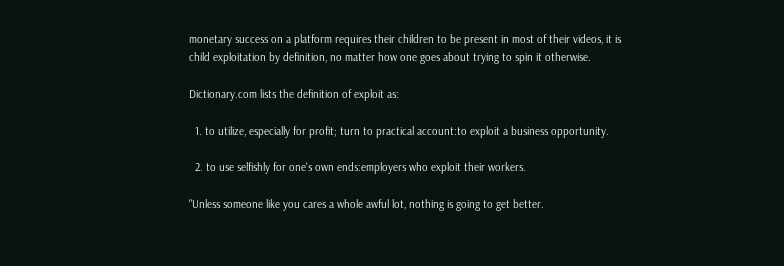monetary success on a platform requires their children to be present in most of their videos, it is child exploitation by definition, no matter how one goes about trying to spin it otherwise.

Dictionary.com lists the definition of exploit as:

  1. to utilize, especially for profit; turn to practical account:to exploit a business opportunity.

  2. to use selfishly for one's own ends:employers who exploit their workers.

"Unless someone like you cares a whole awful lot, nothing is going to get better.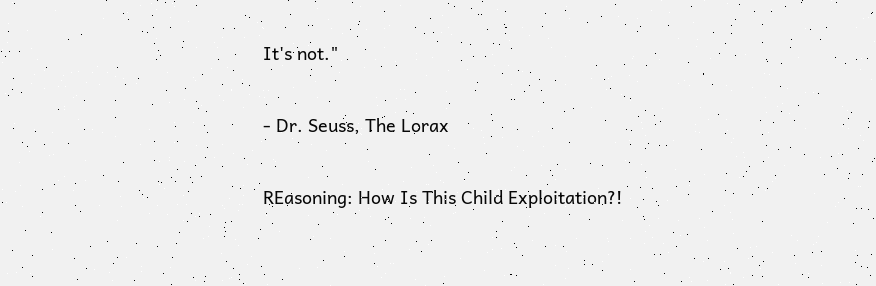It's not."

- Dr. Seuss, The Lorax

REasoning: How Is This Child Exploitation?!